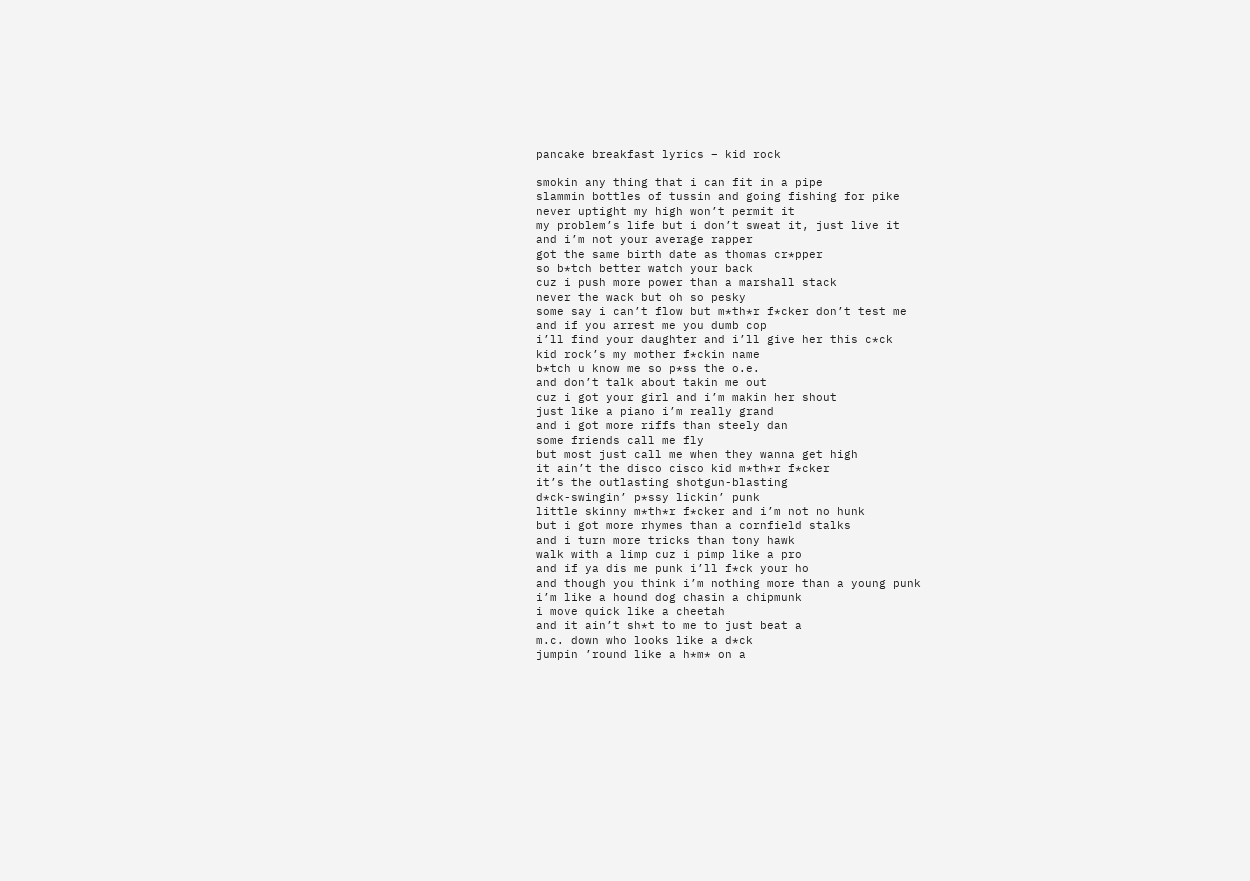pancake breakfast lyrics – kid rock

smokin any thing that i can fit in a pipe
slammin bottles of tussin and going fishing for pike
never uptight my high won’t permit it
my problem’s life but i don’t sweat it, just live it
and i’m not your average rapper
got the same birth date as thomas cr*pper
so b*tch better watch your back
cuz i push more power than a marshall stack
never the wack but oh so pesky
some say i can’t flow but m*th*r f*cker don’t test me
and if you arrest me you dumb cop
i’ll find your daughter and i’ll give her this c*ck
kid rock’s my mother f*ckin name
b*tch u know me so p*ss the o.e.
and don’t talk about takin me out
cuz i got your girl and i’m makin her shout
just like a piano i’m really grand
and i got more riffs than steely dan
some friends call me fly
but most just call me when they wanna get high
it ain’t the disco cisco kid m*th*r f*cker
it’s the outlasting shotgun-blasting
d*ck-swingin’ p*ssy lickin’ punk
little skinny m*th*r f*cker and i’m not no hunk
but i got more rhymes than a cornfield stalks
and i turn more tricks than tony hawk
walk with a limp cuz i pimp like a pro
and if ya dis me punk i’ll f*ck your ho
and though you think i’m nothing more than a young punk
i’m like a hound dog chasin a chipmunk
i move quick like a cheetah
and it ain’t sh*t to me to just beat a
m.c. down who looks like a d*ck
jumpin ’round like a h*m* on a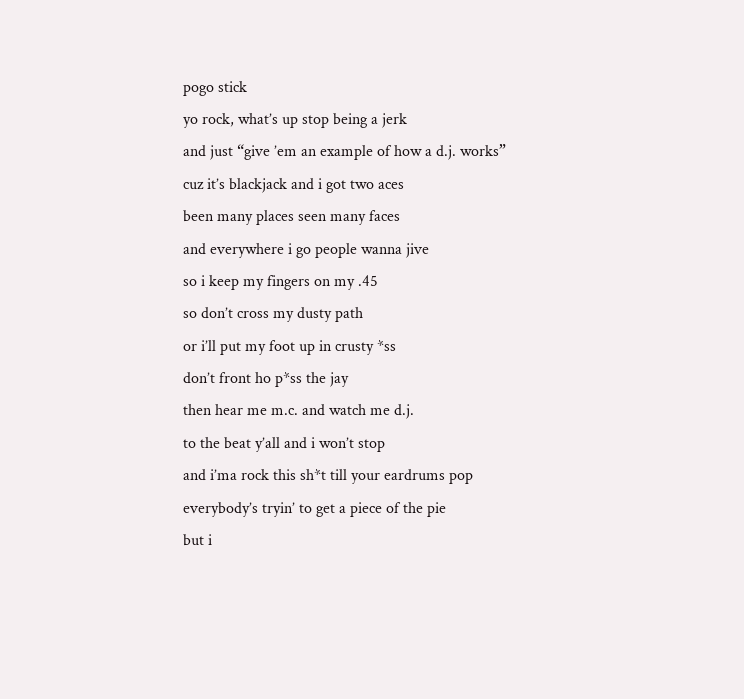pogo stick
yo rock, what’s up stop being a jerk
and just “give ’em an example of how a d.j. works”
cuz it’s blackjack and i got two aces
been many places seen many faces
and everywhere i go people wanna jive
so i keep my fingers on my .45
so don’t cross my dusty path
or i’ll put my foot up in crusty *ss
don’t front ho p*ss the jay
then hear me m.c. and watch me d.j.
to the beat y’all and i won’t stop
and i’ma rock this sh*t till your eardrums pop
everybody’s tryin’ to get a piece of the pie
but i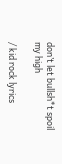don’t let bullsh*t spoil my high

/ kid rock lyrics